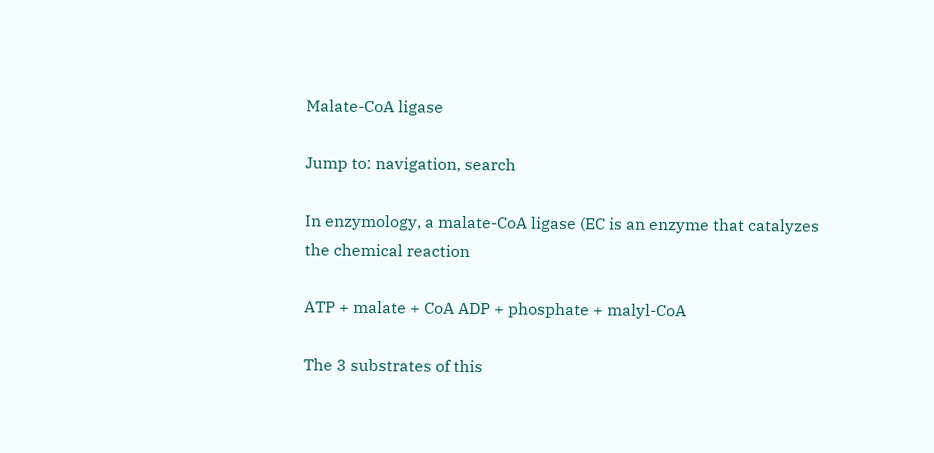Malate-CoA ligase

Jump to: navigation, search

In enzymology, a malate-CoA ligase (EC is an enzyme that catalyzes the chemical reaction

ATP + malate + CoA ADP + phosphate + malyl-CoA

The 3 substrates of this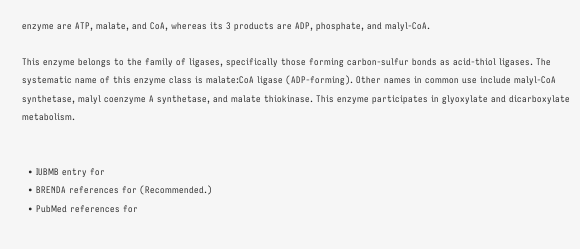enzyme are ATP, malate, and CoA, whereas its 3 products are ADP, phosphate, and malyl-CoA.

This enzyme belongs to the family of ligases, specifically those forming carbon-sulfur bonds as acid-thiol ligases. The systematic name of this enzyme class is malate:CoA ligase (ADP-forming). Other names in common use include malyl-CoA synthetase, malyl coenzyme A synthetase, and malate thiokinase. This enzyme participates in glyoxylate and dicarboxylate metabolism.


  • IUBMB entry for
  • BRENDA references for (Recommended.)
  • PubMed references for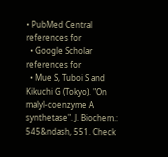• PubMed Central references for
  • Google Scholar references for
  • Mue S, Tuboi S and Kikuchi G (Tokyo). "On malyl-coenzyme A synthetase". J. Biochem.: 545&ndash, 551. Check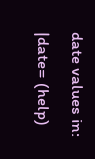date values in: |date= (help)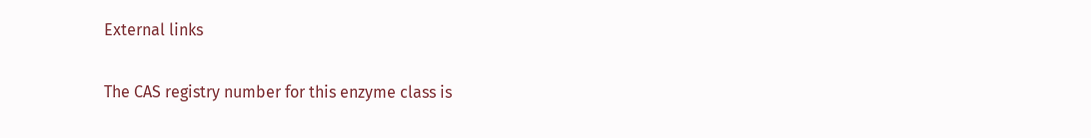External links

The CAS registry number for this enzyme class is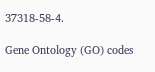37318-58-4.

Gene Ontology (GO) codes